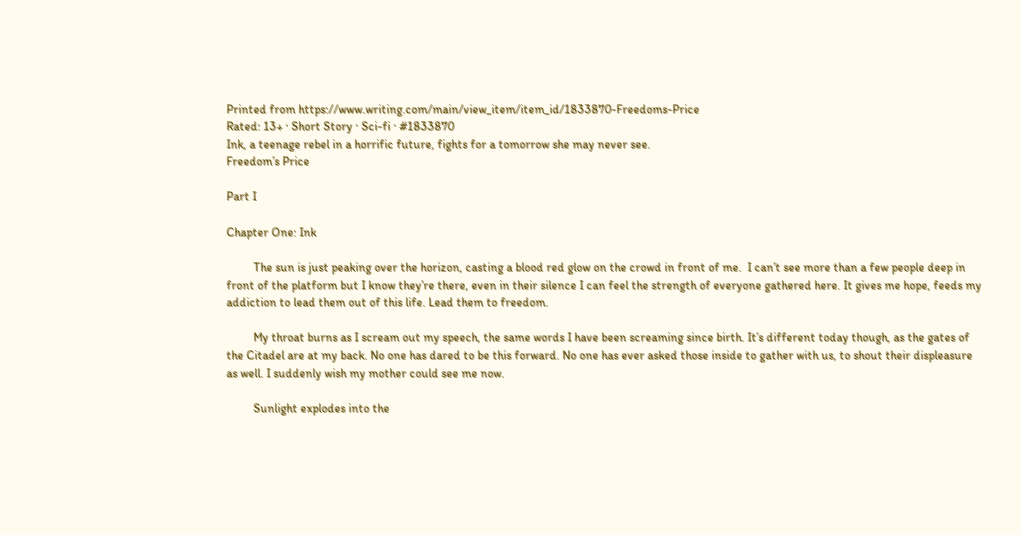Printed from https://www.writing.com/main/view_item/item_id/1833870-Freedoms-Price
Rated: 13+ · Short Story · Sci-fi · #1833870
Ink, a teenage rebel in a horrific future, fights for a tomorrow she may never see.
Freedom’s Price

Part I

Chapter One: Ink

         The sun is just peaking over the horizon, casting a blood red glow on the crowd in front of me.  I can’t see more than a few people deep in front of the platform but I know they’re there, even in their silence I can feel the strength of everyone gathered here. It gives me hope, feeds my addiction to lead them out of this life. Lead them to freedom.

         My throat burns as I scream out my speech, the same words I have been screaming since birth. It’s different today though, as the gates of the Citadel are at my back. No one has dared to be this forward. No one has ever asked those inside to gather with us, to shout their displeasure as well. I suddenly wish my mother could see me now.

         Sunlight explodes into the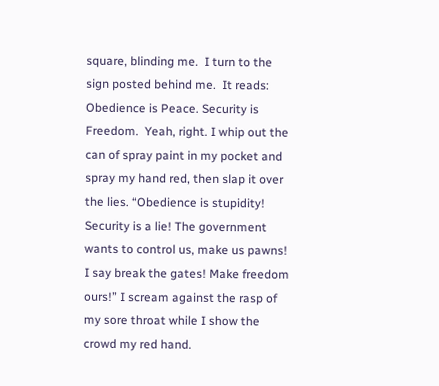square, blinding me.  I turn to the sign posted behind me.  It reads: Obedience is Peace. Security is Freedom.  Yeah, right. I whip out the can of spray paint in my pocket and spray my hand red, then slap it over the lies. “Obedience is stupidity! Security is a lie! The government wants to control us, make us pawns! I say break the gates! Make freedom ours!” I scream against the rasp of my sore throat while I show the crowd my red hand.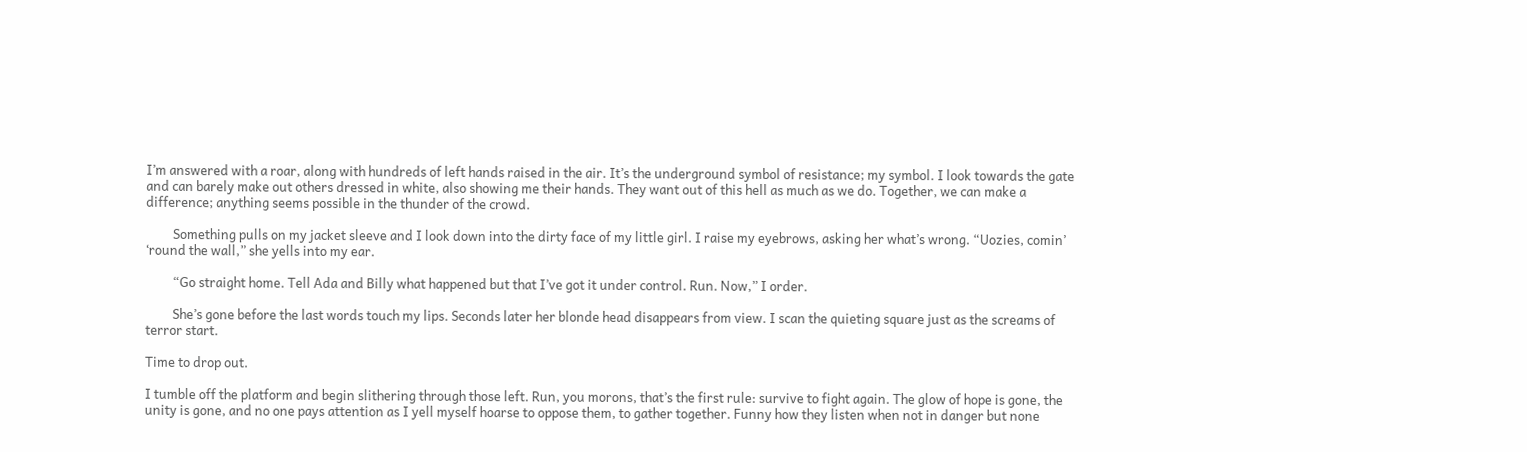I’m answered with a roar, along with hundreds of left hands raised in the air. It’s the underground symbol of resistance; my symbol. I look towards the gate and can barely make out others dressed in white, also showing me their hands. They want out of this hell as much as we do. Together, we can make a difference; anything seems possible in the thunder of the crowd.

         Something pulls on my jacket sleeve and I look down into the dirty face of my little girl. I raise my eyebrows, asking her what’s wrong. “Uozies, comin’ ‘round the wall,” she yells into my ear.

         “Go straight home. Tell Ada and Billy what happened but that I’ve got it under control. Run. Now,” I order.

         She’s gone before the last words touch my lips. Seconds later her blonde head disappears from view. I scan the quieting square just as the screams of terror start.

Time to drop out.

I tumble off the platform and begin slithering through those left. Run, you morons, that’s the first rule: survive to fight again. The glow of hope is gone, the unity is gone, and no one pays attention as I yell myself hoarse to oppose them, to gather together. Funny how they listen when not in danger but none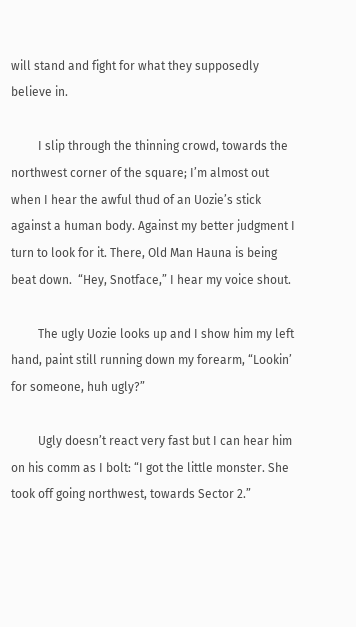will stand and fight for what they supposedly believe in.

         I slip through the thinning crowd, towards the northwest corner of the square; I’m almost out when I hear the awful thud of an Uozie’s stick against a human body. Against my better judgment I turn to look for it. There, Old Man Hauna is being beat down.  “Hey, Snotface,” I hear my voice shout.

         The ugly Uozie looks up and I show him my left hand, paint still running down my forearm, “Lookin’ for someone, huh ugly?”

         Ugly doesn’t react very fast but I can hear him on his comm as I bolt: “I got the little monster. She took off going northwest, towards Sector 2.”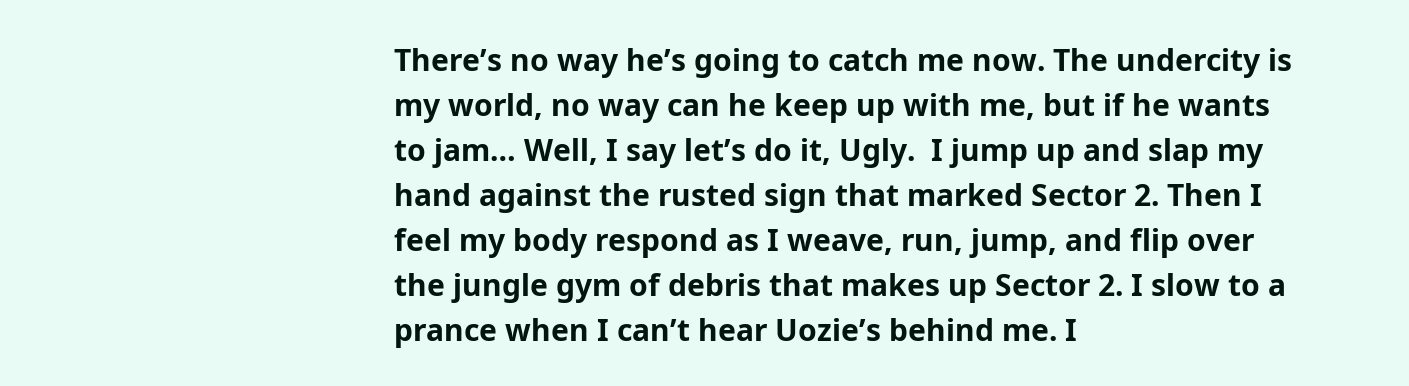There’s no way he’s going to catch me now. The undercity is my world, no way can he keep up with me, but if he wants to jam… Well, I say let’s do it, Ugly.  I jump up and slap my hand against the rusted sign that marked Sector 2. Then I feel my body respond as I weave, run, jump, and flip over the jungle gym of debris that makes up Sector 2. I slow to a prance when I can’t hear Uozie’s behind me. I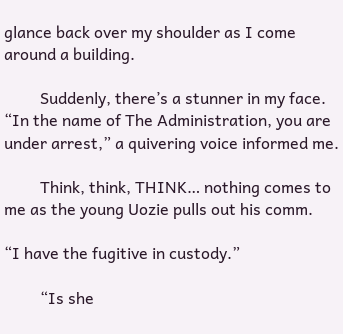glance back over my shoulder as I come around a building.

         Suddenly, there’s a stunner in my face. “In the name of The Administration, you are under arrest,” a quivering voice informed me.

         Think, think, THINK… nothing comes to me as the young Uozie pulls out his comm.

“I have the fugitive in custody.”

         “Is she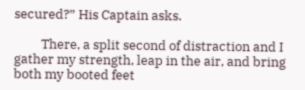secured?” His Captain asks.

         There, a split second of distraction and I gather my strength, leap in the air, and bring both my booted feet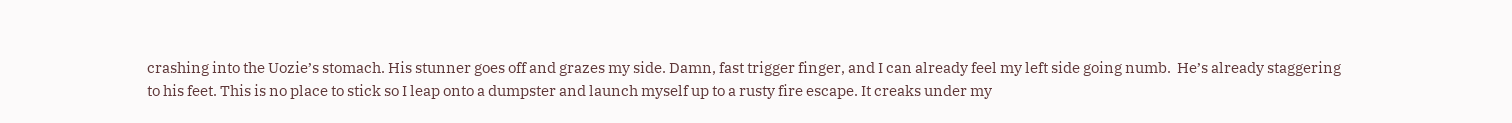crashing into the Uozie’s stomach. His stunner goes off and grazes my side. Damn, fast trigger finger, and I can already feel my left side going numb.  He’s already staggering to his feet. This is no place to stick so I leap onto a dumpster and launch myself up to a rusty fire escape. It creaks under my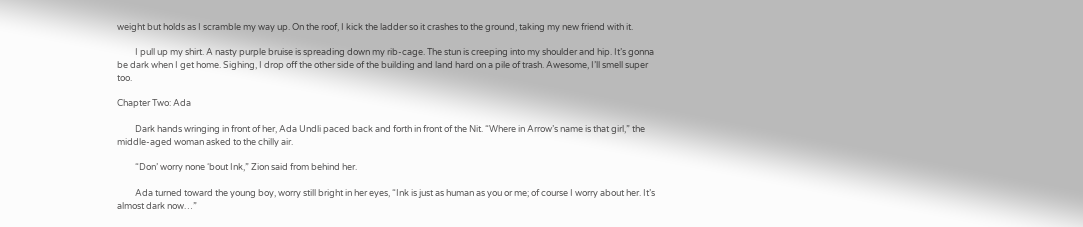weight but holds as I scramble my way up. On the roof, I kick the ladder so it crashes to the ground, taking my new friend with it.

         I pull up my shirt. A nasty purple bruise is spreading down my rib-cage. The stun is creeping into my shoulder and hip. It’s gonna be dark when I get home. Sighing, I drop off the other side of the building and land hard on a pile of trash. Awesome, I’ll smell super too.

Chapter Two: Ada

         Dark hands wringing in front of her, Ada Undli paced back and forth in front of the Nit. “Where in Arrow’s name is that girl,” the middle-aged woman asked to the chilly air.

         “Don’ worry none ‘bout Ink,” Zion said from behind her.

         Ada turned toward the young boy, worry still bright in her eyes, “Ink is just as human as you or me; of course I worry about her. It’s almost dark now…”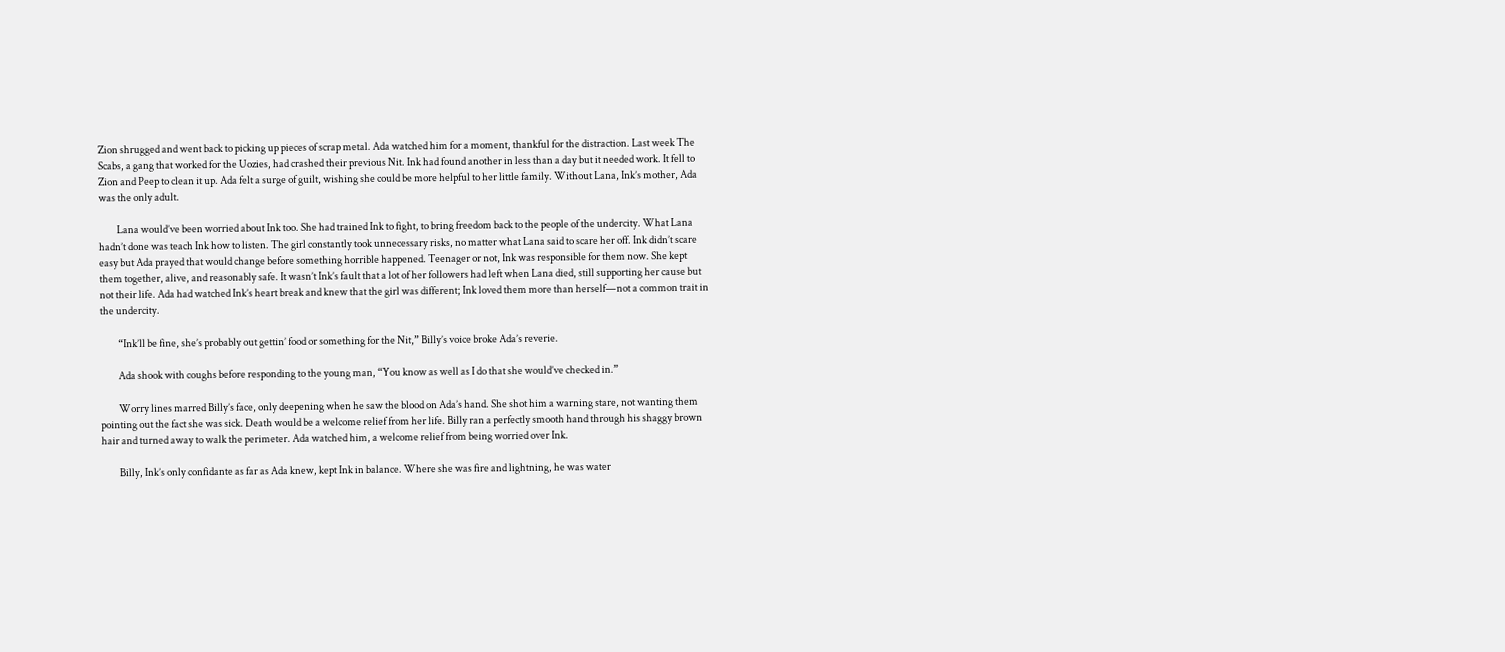Zion shrugged and went back to picking up pieces of scrap metal. Ada watched him for a moment, thankful for the distraction. Last week The Scabs, a gang that worked for the Uozies, had crashed their previous Nit. Ink had found another in less than a day but it needed work. It fell to Zion and Peep to clean it up. Ada felt a surge of guilt, wishing she could be more helpful to her little family. Without Lana, Ink’s mother, Ada was the only adult.

         Lana would’ve been worried about Ink too. She had trained Ink to fight, to bring freedom back to the people of the undercity. What Lana hadn’t done was teach Ink how to listen. The girl constantly took unnecessary risks, no matter what Lana said to scare her off. Ink didn’t scare easy but Ada prayed that would change before something horrible happened. Teenager or not, Ink was responsible for them now. She kept them together, alive, and reasonably safe. It wasn’t Ink’s fault that a lot of her followers had left when Lana died, still supporting her cause but not their life. Ada had watched Ink’s heart break and knew that the girl was different; Ink loved them more than herself—not a common trait in the undercity.

         “Ink’ll be fine, she’s probably out gettin’ food or something for the Nit,” Billy’s voice broke Ada’s reverie.

         Ada shook with coughs before responding to the young man, “You know as well as I do that she would’ve checked in.”

         Worry lines marred Billy’s face, only deepening when he saw the blood on Ada’s hand. She shot him a warning stare, not wanting them pointing out the fact she was sick. Death would be a welcome relief from her life. Billy ran a perfectly smooth hand through his shaggy brown hair and turned away to walk the perimeter. Ada watched him, a welcome relief from being worried over Ink.

         Billy, Ink’s only confidante as far as Ada knew, kept Ink in balance. Where she was fire and lightning, he was water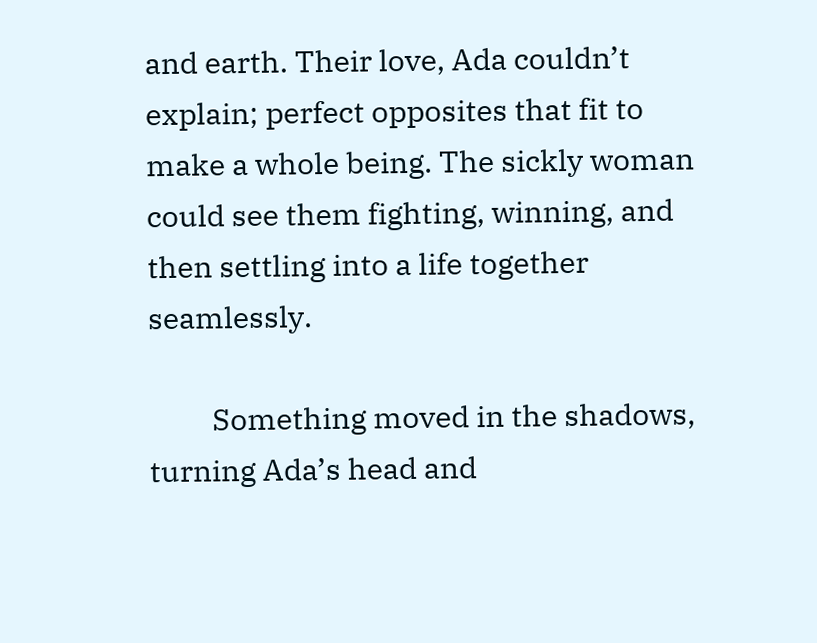and earth. Their love, Ada couldn’t explain; perfect opposites that fit to make a whole being. The sickly woman could see them fighting, winning, and then settling into a life together seamlessly.

         Something moved in the shadows, turning Ada’s head and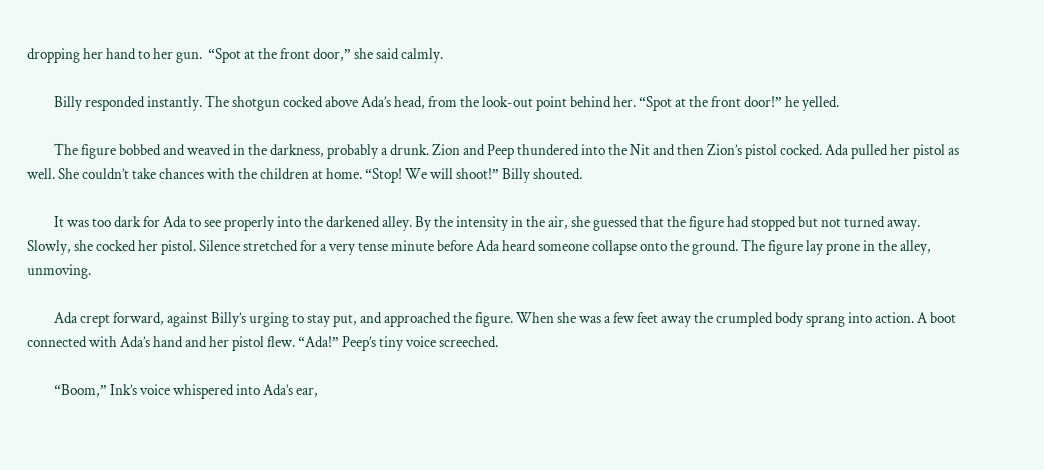dropping her hand to her gun.  “Spot at the front door,” she said calmly.

         Billy responded instantly. The shotgun cocked above Ada’s head, from the look-out point behind her. “Spot at the front door!” he yelled.

         The figure bobbed and weaved in the darkness, probably a drunk. Zion and Peep thundered into the Nit and then Zion’s pistol cocked. Ada pulled her pistol as well. She couldn’t take chances with the children at home. “Stop! We will shoot!” Billy shouted.

         It was too dark for Ada to see properly into the darkened alley. By the intensity in the air, she guessed that the figure had stopped but not turned away. Slowly, she cocked her pistol. Silence stretched for a very tense minute before Ada heard someone collapse onto the ground. The figure lay prone in the alley, unmoving.

         Ada crept forward, against Billy’s urging to stay put, and approached the figure. When she was a few feet away the crumpled body sprang into action. A boot connected with Ada’s hand and her pistol flew. “Ada!” Peep’s tiny voice screeched.

         “Boom,” Ink’s voice whispered into Ada’s ear,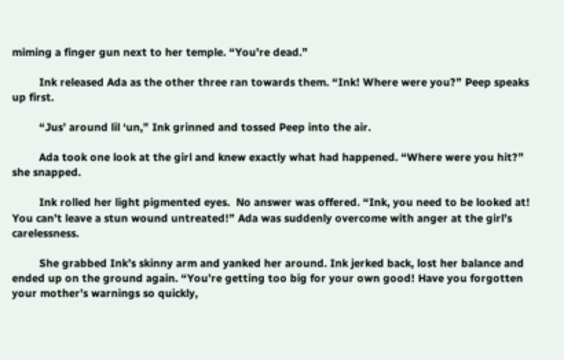miming a finger gun next to her temple. “You’re dead.”

         Ink released Ada as the other three ran towards them. “Ink! Where were you?” Peep speaks up first.

         “Jus’ around lil ‘un,” Ink grinned and tossed Peep into the air.

         Ada took one look at the girl and knew exactly what had happened. “Where were you hit?” she snapped.

         Ink rolled her light pigmented eyes.  No answer was offered. “Ink, you need to be looked at! You can’t leave a stun wound untreated!” Ada was suddenly overcome with anger at the girl’s carelessness.

         She grabbed Ink’s skinny arm and yanked her around. Ink jerked back, lost her balance and ended up on the ground again. “You’re getting too big for your own good! Have you forgotten your mother’s warnings so quickly,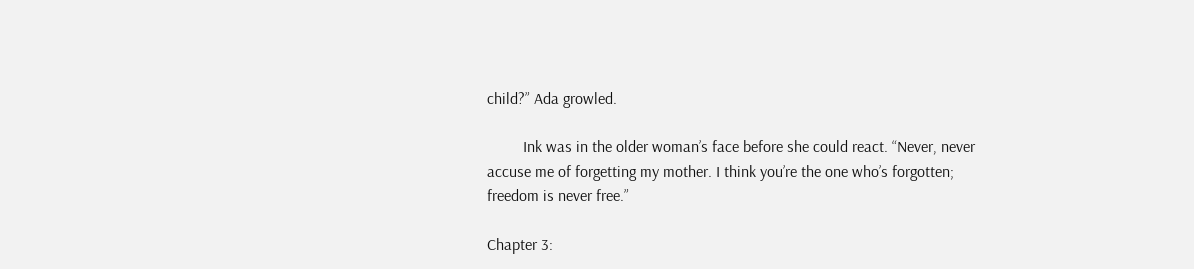child?” Ada growled.

         Ink was in the older woman’s face before she could react. “Never, never accuse me of forgetting my mother. I think you’re the one who’s forgotten; freedom is never free.”

Chapter 3: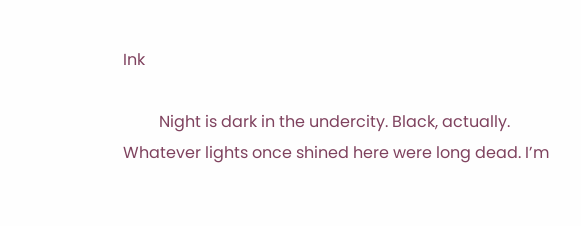Ink

         Night is dark in the undercity. Black, actually. Whatever lights once shined here were long dead. I’m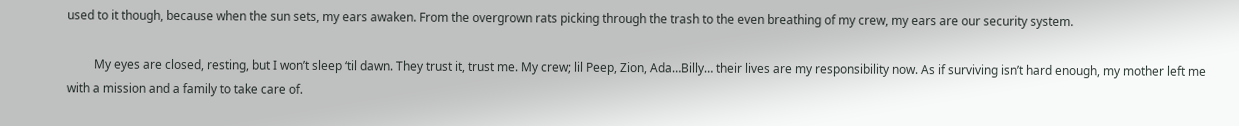used to it though, because when the sun sets, my ears awaken. From the overgrown rats picking through the trash to the even breathing of my crew, my ears are our security system.

         My eyes are closed, resting, but I won’t sleep ‘til dawn. They trust it, trust me. My crew; lil Peep, Zion, Ada…Billy… their lives are my responsibility now. As if surviving isn’t hard enough, my mother left me with a mission and a family to take care of.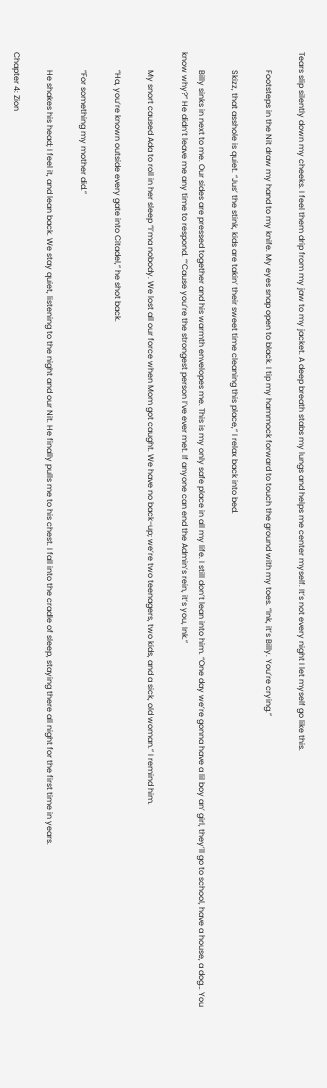Tears slip silently down my cheeks. I feel them drip from my jaw to my jacket. A deep breath stabs my lungs and helps me center myself. It’s not every night I let myself go like this.

         Footsteps in the Nit draw my hand to my knife. My eyes snap open to black. I tip my hammock forward to touch the ground with my toes. “Ink, it’s Billy. You’re crying.”

         Skizz, that asshole is quiet. “Jus’ the stink, kids are takin’ their sweet time cleaning this place,” I relax back into bed.

         Billy sinks in next to me. Our sides are pressed together and his warmth envelopes me. This is my only safe place in all my life. I still don’t lean into him. “One day we’re gonna have a lil boy an’ girl, they’ll go to school, have a house, a dog… You know why?” He didn’t leave me any time to respond. “‘Cause you’re the strongest person I’ve ever met. If anyone can end the Admin’s rein, it’s you, Ink.”

         My snort caused Ada to roll in her sleep “I’ma nobody. We lost all our force when Mom got caught. We have no back-up; we’re two teenagers, two kids, and a sick, old woman.” I remind him.

         “Ha, you’re known outside every gate into Citadel,” he shot back.

         “For something my mother did.”

         He shakes his head; I feel it, and lean back. We stay quiet, listening to the night and our Nit. He finally pulls me to his chest. I fall into the cradle of sleep, staying there all night for the first time in years.

Chapter 4: Zion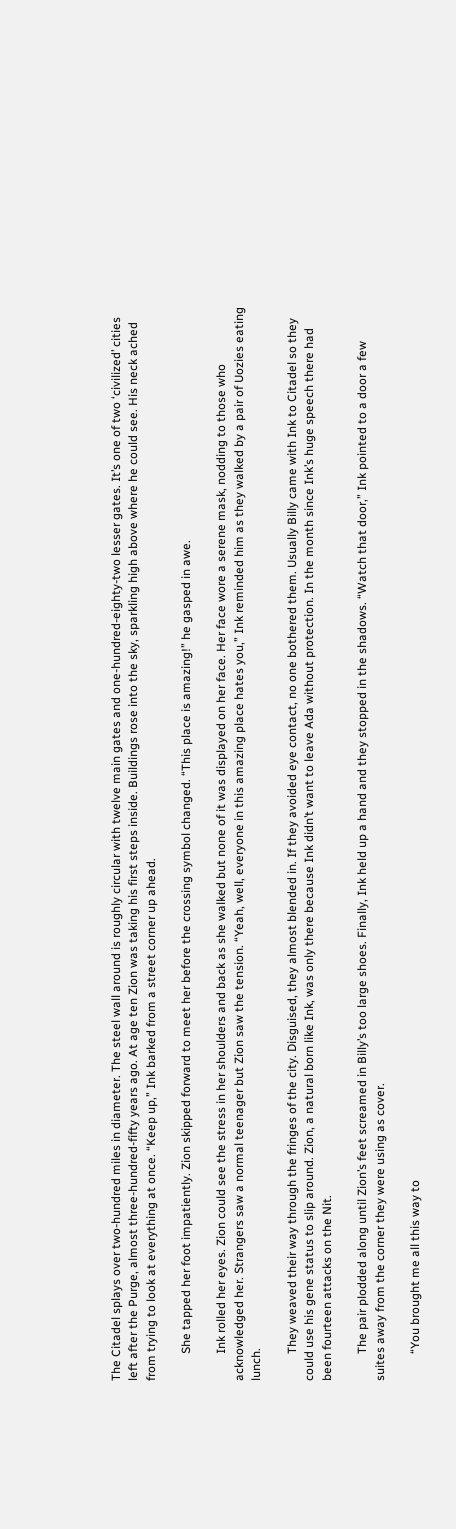The Citadel splays over two-hundred miles in diameter. The steel wall around is roughly circular with twelve main gates and one-hundred-eighty-two lesser gates. It’s one of two ‘civilized’ cities left after the Purge, almost three-hundred-fifty years ago. At age ten Zion was taking his first steps inside. Buildings rose into the sky, sparkling high above where he could see. His neck ached from trying to look at everything at once. “Keep up,” Ink barked from a street corner up ahead.

         She tapped her foot impatiently. Zion skipped forward to meet her before the crossing symbol changed. “This place is amazing!” he gasped in awe.

         Ink rolled her eyes. Zion could see the stress in her shoulders and back as she walked but none of it was displayed on her face. Her face wore a serene mask, nodding to those who acknowledged her. Strangers saw a normal teenager but Zion saw the tension. “Yeah, well, everyone in this amazing place hates you,” Ink reminded him as they walked by a pair of Uozies eating lunch.

         They weaved their way through the fringes of the city. Disguised, they almost blended in. If they avoided eye contact, no one bothered them. Usually Billy came with Ink to Citadel so they could use his gene status to slip around. Zion, a natural born like Ink, was only there because Ink didn’t want to leave Ada without protection. In the month since Ink’s huge speech there had been fourteen attacks on the Nit.

         The pair plodded along until Zion’s feet screamed in Billy’s too large shoes. Finally, Ink held up a hand and they stopped in the shadows. “Watch that door,” Ink pointed to a door a few suites away from the corner they were using as cover.

         “You brought me all this way to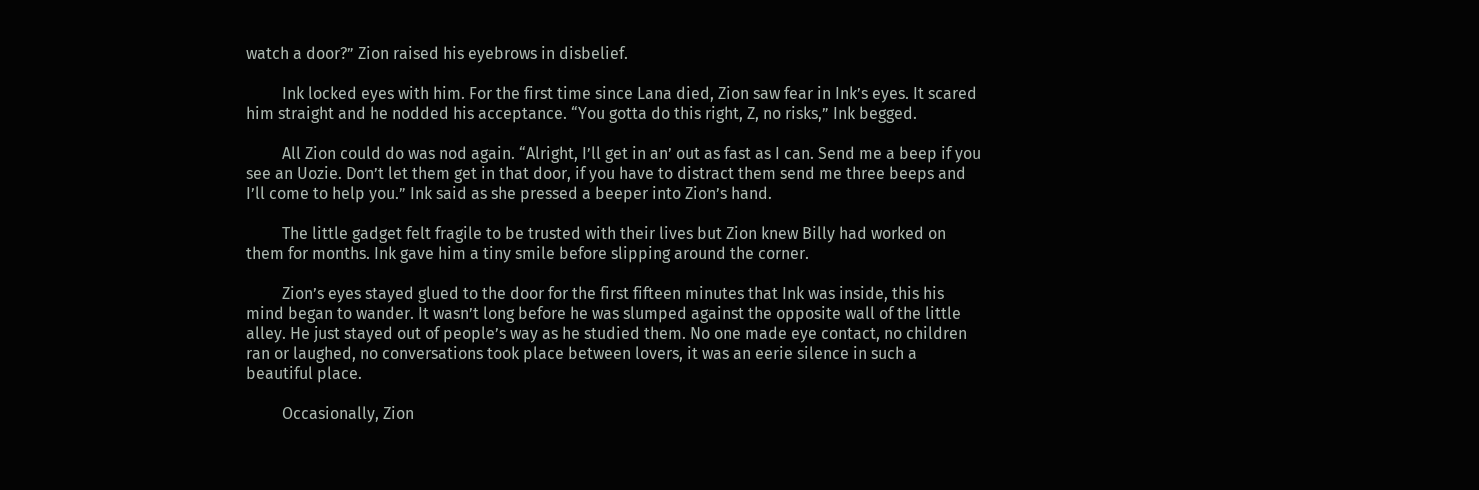watch a door?” Zion raised his eyebrows in disbelief.

         Ink locked eyes with him. For the first time since Lana died, Zion saw fear in Ink’s eyes. It scared him straight and he nodded his acceptance. “You gotta do this right, Z, no risks,” Ink begged.

         All Zion could do was nod again. “Alright, I’ll get in an’ out as fast as I can. Send me a beep if you see an Uozie. Don’t let them get in that door, if you have to distract them send me three beeps and I’ll come to help you.” Ink said as she pressed a beeper into Zion’s hand.

         The little gadget felt fragile to be trusted with their lives but Zion knew Billy had worked on them for months. Ink gave him a tiny smile before slipping around the corner.

         Zion’s eyes stayed glued to the door for the first fifteen minutes that Ink was inside, this his mind began to wander. It wasn’t long before he was slumped against the opposite wall of the little alley. He just stayed out of people’s way as he studied them. No one made eye contact, no children ran or laughed, no conversations took place between lovers, it was an eerie silence in such a beautiful place.

         Occasionally, Zion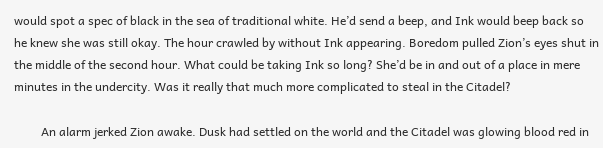would spot a spec of black in the sea of traditional white. He’d send a beep, and Ink would beep back so he knew she was still okay. The hour crawled by without Ink appearing. Boredom pulled Zion’s eyes shut in the middle of the second hour. What could be taking Ink so long? She’d be in and out of a place in mere minutes in the undercity. Was it really that much more complicated to steal in the Citadel?

         An alarm jerked Zion awake. Dusk had settled on the world and the Citadel was glowing blood red in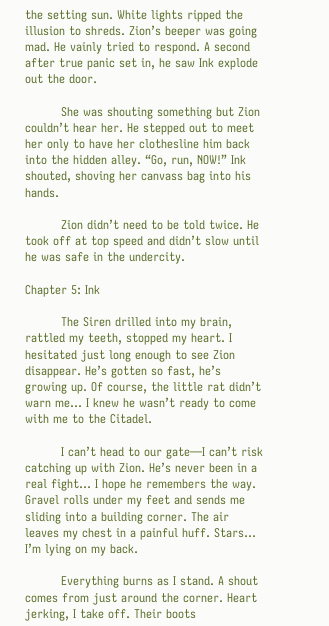the setting sun. White lights ripped the illusion to shreds. Zion’s beeper was going mad. He vainly tried to respond. A second after true panic set in, he saw Ink explode out the door.

         She was shouting something but Zion couldn’t hear her. He stepped out to meet her only to have her clothesline him back into the hidden alley. “Go, run, NOW!” Ink shouted, shoving her canvass bag into his hands.

         Zion didn’t need to be told twice. He took off at top speed and didn’t slow until he was safe in the undercity.

Chapter 5: Ink

         The Siren drilled into my brain, rattled my teeth, stopped my heart. I hesitated just long enough to see Zion disappear. He’s gotten so fast, he’s growing up. Of course, the little rat didn’t warn me… I knew he wasn’t ready to come with me to the Citadel.

         I can’t head to our gate—I can’t risk catching up with Zion. He’s never been in a real fight… I hope he remembers the way. Gravel rolls under my feet and sends me sliding into a building corner. The air leaves my chest in a painful huff. Stars… I’m lying on my back.

         Everything burns as I stand. A shout comes from just around the corner. Heart jerking, I take off. Their boots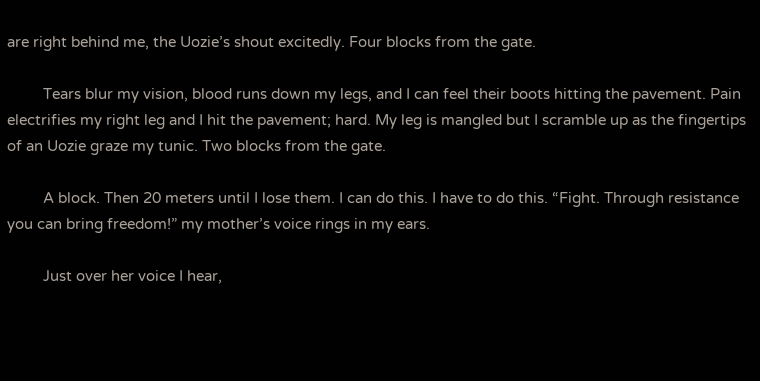are right behind me, the Uozie’s shout excitedly. Four blocks from the gate.

         Tears blur my vision, blood runs down my legs, and I can feel their boots hitting the pavement. Pain electrifies my right leg and I hit the pavement; hard. My leg is mangled but I scramble up as the fingertips of an Uozie graze my tunic. Two blocks from the gate.

         A block. Then 20 meters until I lose them. I can do this. I have to do this. “Fight. Through resistance you can bring freedom!” my mother’s voice rings in my ears.

         Just over her voice I hear,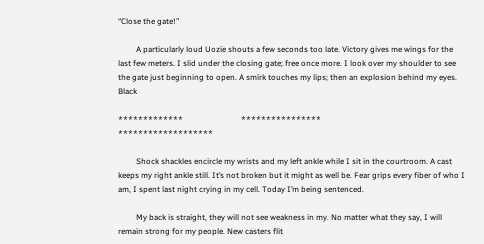“Close the gate!”

         A particularly loud Uozie shouts a few seconds too late. Victory gives me wings for the last few meters. I slid under the closing gate; free once more. I look over my shoulder to see the gate just beginning to open. A smirk touches my lips; then an explosion behind my eyes. Black

*************                             ****************                                   *******************

         Shock shackles encircle my wrists and my left ankle while I sit in the courtroom. A cast keeps my right ankle still. It’s not broken but it might as well be. Fear grips every fiber of who I am, I spent last night crying in my cell. Today I’m being sentenced.

         My back is straight, they will not see weakness in my. No matter what they say, I will remain strong for my people. New casters flit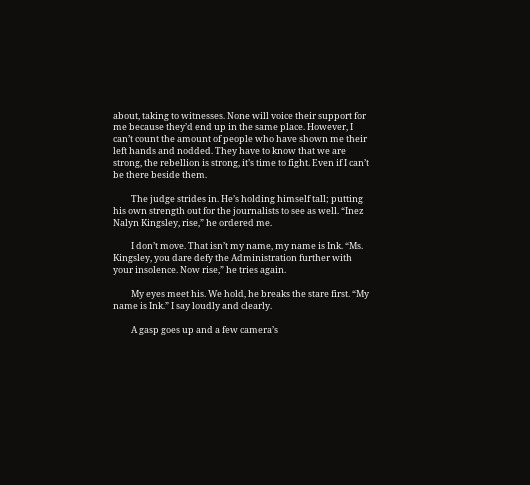about, taking to witnesses. None will voice their support for me because they’d end up in the same place. However, I can’t count the amount of people who have shown me their left hands and nodded. They have to know that we are strong, the rebellion is strong, it’s time to fight. Even if I can’t be there beside them.

         The judge strides in. He’s holding himself tall; putting his own strength out for the journalists to see as well. “Inez Nalyn Kingsley, rise,” he ordered me.

         I don’t move. That isn’t my name, my name is Ink. “Ms. Kingsley, you dare defy the Administration further with your insolence. Now rise,” he tries again.

         My eyes meet his. We hold, he breaks the stare first. “My name is Ink.” I say loudly and clearly.

         A gasp goes up and a few camera’s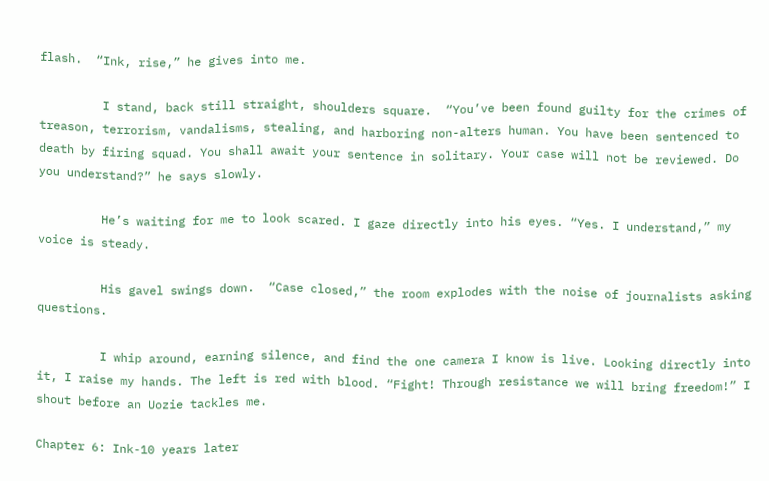flash.  “Ink, rise,” he gives into me.

         I stand, back still straight, shoulders square.  “You’ve been found guilty for the crimes of treason, terrorism, vandalisms, stealing, and harboring non-alters human. You have been sentenced to death by firing squad. You shall await your sentence in solitary. Your case will not be reviewed. Do you understand?” he says slowly.

         He’s waiting for me to look scared. I gaze directly into his eyes. “Yes. I understand,” my voice is steady.

         His gavel swings down.  “Case closed,” the room explodes with the noise of journalists asking questions.

         I whip around, earning silence, and find the one camera I know is live. Looking directly into it, I raise my hands. The left is red with blood. “Fight! Through resistance we will bring freedom!” I shout before an Uozie tackles me.

Chapter 6: Ink-10 years later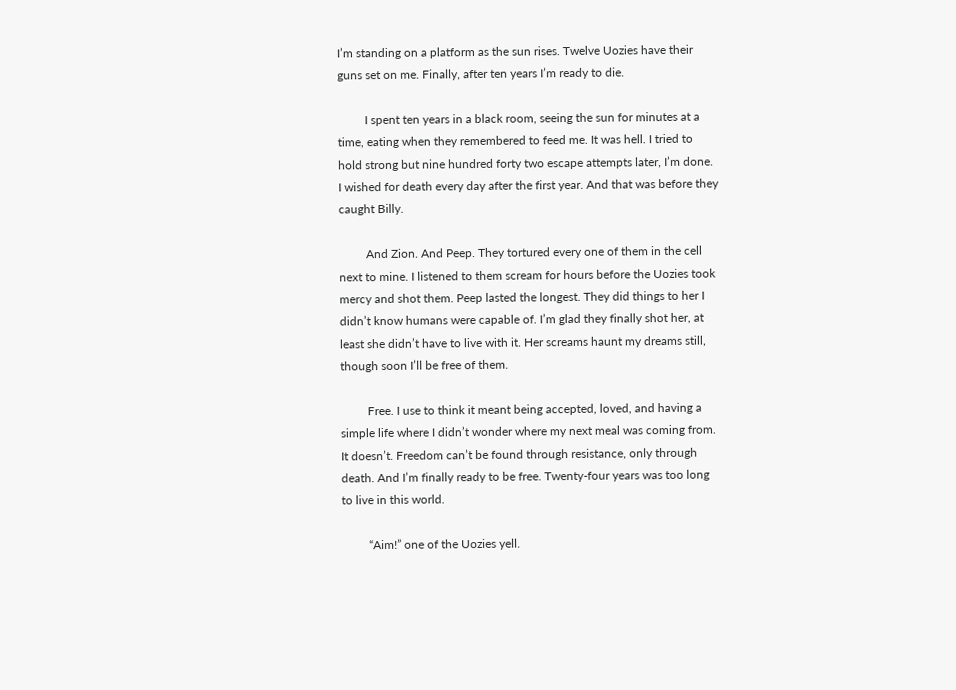I’m standing on a platform as the sun rises. Twelve Uozies have their guns set on me. Finally, after ten years I’m ready to die.

         I spent ten years in a black room, seeing the sun for minutes at a time, eating when they remembered to feed me. It was hell. I tried to hold strong but nine hundred forty two escape attempts later, I’m done.  I wished for death every day after the first year. And that was before they caught Billy.

         And Zion. And Peep. They tortured every one of them in the cell next to mine. I listened to them scream for hours before the Uozies took mercy and shot them. Peep lasted the longest. They did things to her I didn’t know humans were capable of. I’m glad they finally shot her, at least she didn’t have to live with it. Her screams haunt my dreams still, though soon I’ll be free of them.

         Free. I use to think it meant being accepted, loved, and having a simple life where I didn’t wonder where my next meal was coming from. It doesn’t. Freedom can’t be found through resistance, only through death. And I’m finally ready to be free. Twenty-four years was too long to live in this world.

         “Aim!” one of the Uozies yell.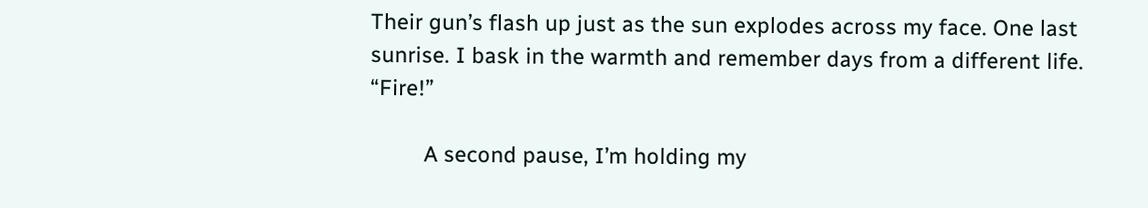Their gun’s flash up just as the sun explodes across my face. One last sunrise. I bask in the warmth and remember days from a different life. “Fire!”

         A second pause, I’m holding my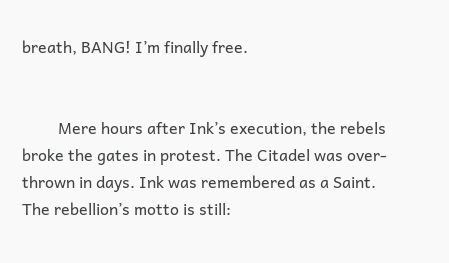breath, BANG! I’m finally free.


         Mere hours after Ink’s execution, the rebels broke the gates in protest. The Citadel was over-thrown in days. Ink was remembered as a Saint. The rebellion’s motto is still: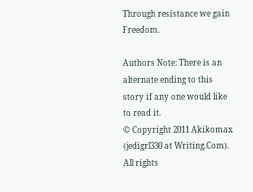Through resistance we gain Freedom.

Authors Note: There is an alternate ending to this story if any one would like to read it.
© Copyright 2011 Akikomax (jedigrl330 at Writing.Com). All rights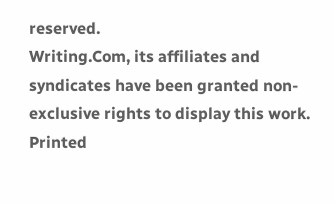reserved.
Writing.Com, its affiliates and syndicates have been granted non-exclusive rights to display this work.
Printed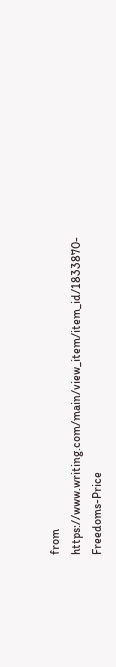from https://www.writing.com/main/view_item/item_id/1833870-Freedoms-Price